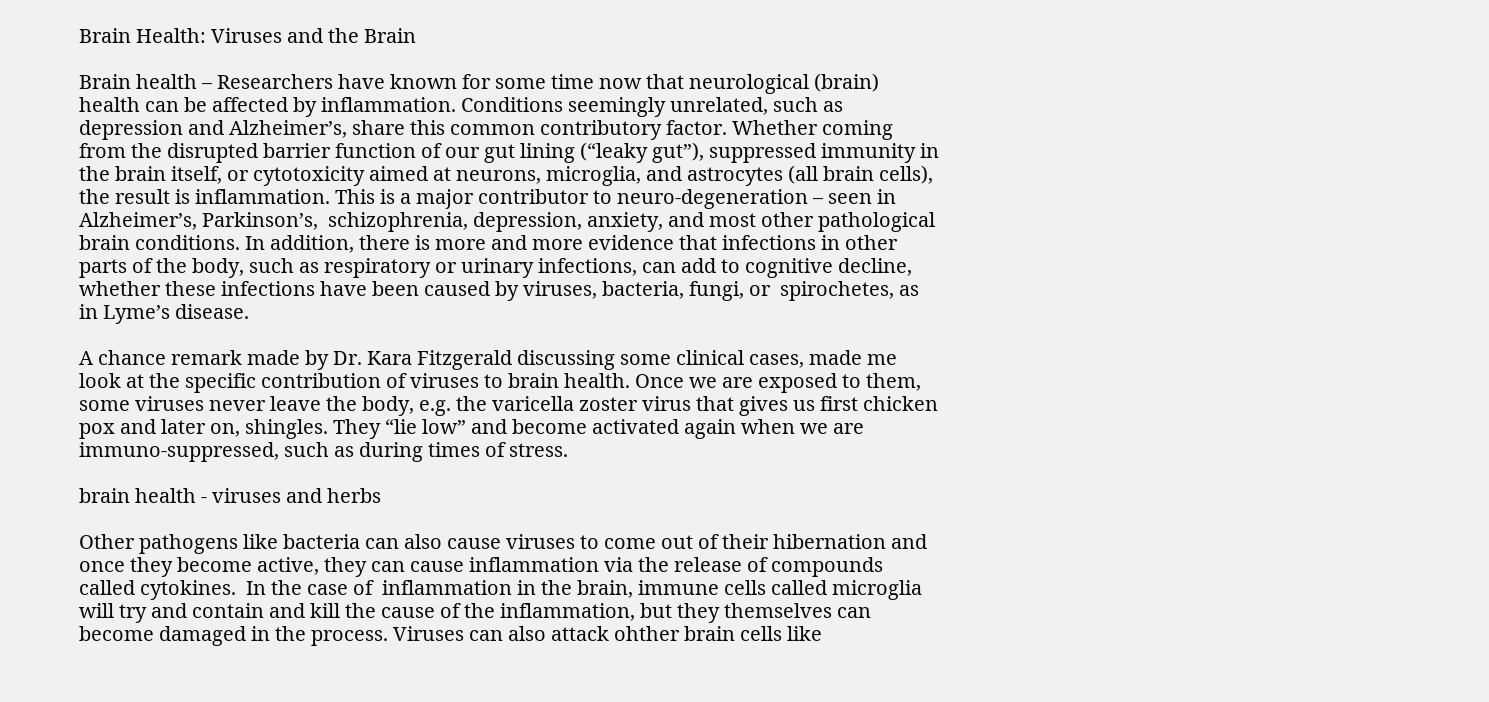Brain Health: Viruses and the Brain

Brain health – Researchers have known for some time now that neurological (brain) health can be affected by inflammation. Conditions seemingly unrelated, such as depression and Alzheimer’s, share this common contributory factor. Whether coming from the disrupted barrier function of our gut lining (“leaky gut”), suppressed immunity in the brain itself, or cytotoxicity aimed at neurons, microglia, and astrocytes (all brain cells), the result is inflammation. This is a major contributor to neuro-degeneration – seen in Alzheimer’s, Parkinson’s,  schizophrenia, depression, anxiety, and most other pathological brain conditions. In addition, there is more and more evidence that infections in other parts of the body, such as respiratory or urinary infections, can add to cognitive decline, whether these infections have been caused by viruses, bacteria, fungi, or  spirochetes, as in Lyme’s disease.

A chance remark made by Dr. Kara Fitzgerald discussing some clinical cases, made me look at the specific contribution of viruses to brain health. Once we are exposed to them, some viruses never leave the body, e.g. the varicella zoster virus that gives us first chicken pox and later on, shingles. They “lie low” and become activated again when we are immuno-suppressed, such as during times of stress.

brain health - viruses and herbs

Other pathogens like bacteria can also cause viruses to come out of their hibernation and once they become active, they can cause inflammation via the release of compounds called cytokines.  In the case of  inflammation in the brain, immune cells called microglia will try and contain and kill the cause of the inflammation, but they themselves can become damaged in the process. Viruses can also attack ohther brain cells like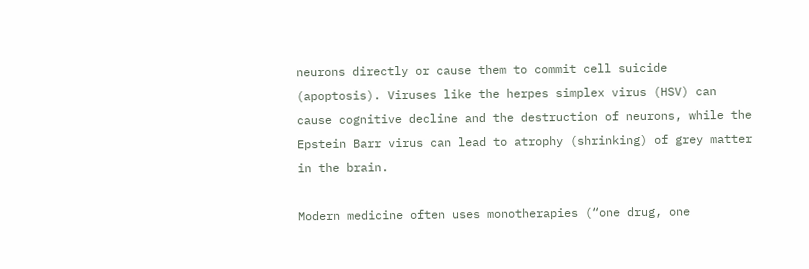neurons directly or cause them to commit cell suicide (apoptosis). Viruses like the herpes simplex virus (HSV) can cause cognitive decline and the destruction of neurons, while the Epstein Barr virus can lead to atrophy (shrinking) of grey matter in the brain.

Modern medicine often uses monotherapies (“one drug, one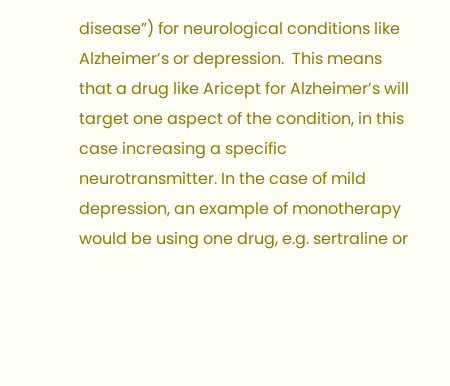disease”) for neurological conditions like Alzheimer’s or depression.  This means that a drug like Aricept for Alzheimer’s will target one aspect of the condition, in this case increasing a specific neurotransmitter. In the case of mild depression, an example of monotherapy would be using one drug, e.g. sertraline or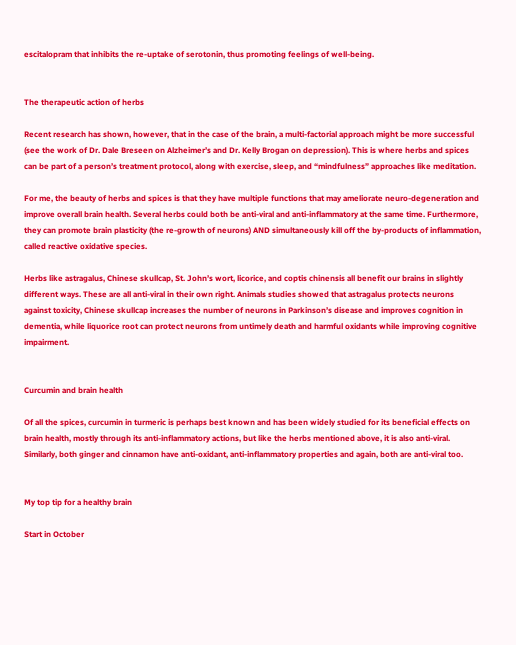escitalopram that inhibits the re-uptake of serotonin, thus promoting feelings of well-being.


The therapeutic action of herbs

Recent research has shown, however, that in the case of the brain, a multi-factorial approach might be more successful (see the work of Dr. Dale Breseen on Alzheimer’s and Dr. Kelly Brogan on depression). This is where herbs and spices can be part of a person’s treatment protocol, along with exercise, sleep, and “mindfulness” approaches like meditation.

For me, the beauty of herbs and spices is that they have multiple functions that may ameliorate neuro-degeneration and improve overall brain health. Several herbs could both be anti-viral and anti-inflammatory at the same time. Furthermore, they can promote brain plasticity (the re-growth of neurons) AND simultaneously kill off the by-products of inflammation, called reactive oxidative species.

Herbs like astragalus, Chinese skullcap, St. John’s wort, licorice, and coptis chinensis all benefit our brains in slightly different ways. These are all anti-viral in their own right. Animals studies showed that astragalus protects neurons against toxicity, Chinese skullcap increases the number of neurons in Parkinson’s disease and improves cognition in dementia, while liquorice root can protect neurons from untimely death and harmful oxidants while improving cognitive impairment.


Curcumin and brain health

Of all the spices, curcumin in turmeric is perhaps best known and has been widely studied for its beneficial effects on brain health, mostly through its anti-inflammatory actions, but like the herbs mentioned above, it is also anti-viral. Similarly, both ginger and cinnamon have anti-oxidant, anti-inflammatory properties and again, both are anti-viral too.


My top tip for a healthy brain

Start in October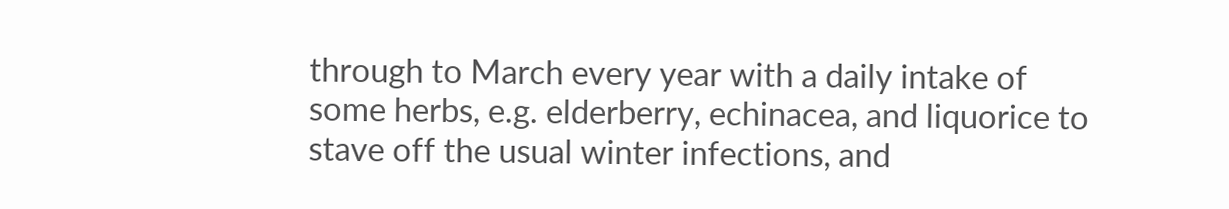through to March every year with a daily intake of some herbs, e.g. elderberry, echinacea, and liquorice to stave off the usual winter infections, and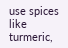use spices like turmeric,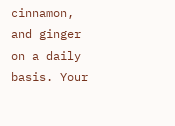cinnamon, and ginger on a daily basis. Your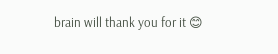brain will thank you for it 😊